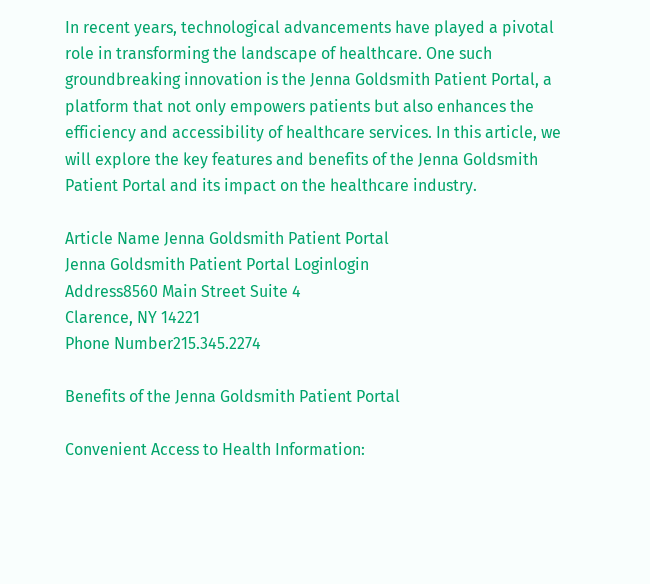In recent years, technological advancements have played a pivotal role in transforming the landscape of healthcare. One such groundbreaking innovation is the Jenna Goldsmith Patient Portal, a platform that not only empowers patients but also enhances the efficiency and accessibility of healthcare services. In this article, we will explore the key features and benefits of the Jenna Goldsmith Patient Portal and its impact on the healthcare industry.

Article Name Jenna Goldsmith Patient Portal
Jenna Goldsmith Patient Portal Loginlogin
Address8560 Main Street Suite 4
Clarence, NY 14221
Phone Number215.345.2274

Benefits of the Jenna Goldsmith Patient Portal

Convenient Access to Health Information: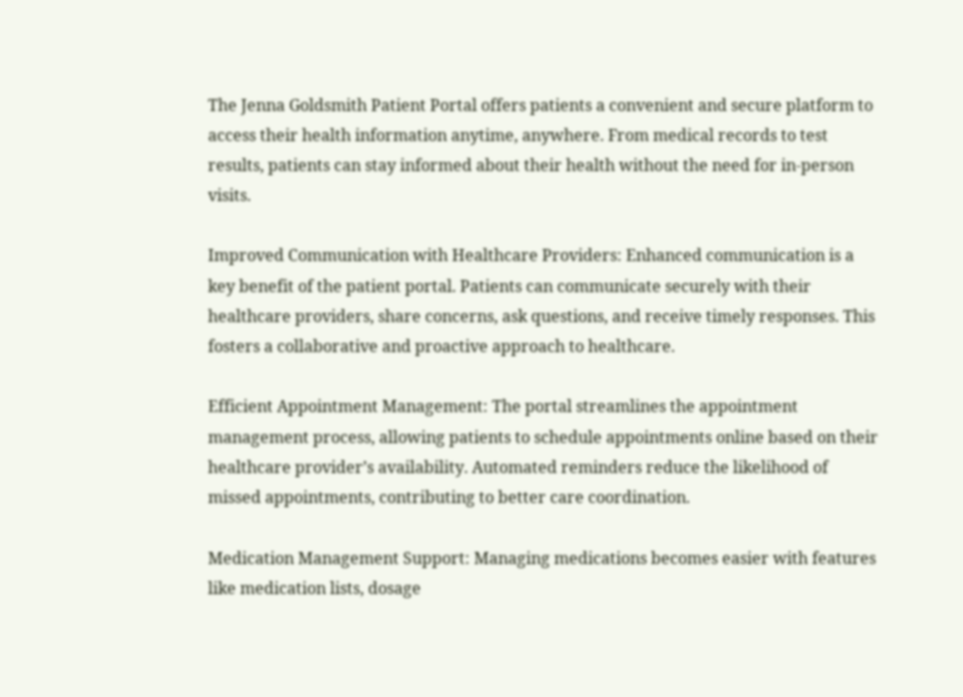The Jenna Goldsmith Patient Portal offers patients a convenient and secure platform to access their health information anytime, anywhere. From medical records to test results, patients can stay informed about their health without the need for in-person visits.

Improved Communication with Healthcare Providers: Enhanced communication is a key benefit of the patient portal. Patients can communicate securely with their healthcare providers, share concerns, ask questions, and receive timely responses. This fosters a collaborative and proactive approach to healthcare.

Efficient Appointment Management: The portal streamlines the appointment management process, allowing patients to schedule appointments online based on their healthcare provider’s availability. Automated reminders reduce the likelihood of missed appointments, contributing to better care coordination.

Medication Management Support: Managing medications becomes easier with features like medication lists, dosage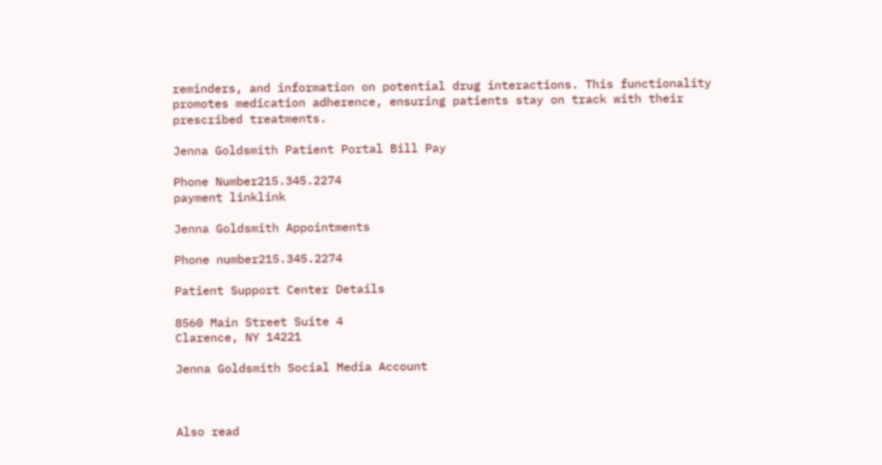reminders, and information on potential drug interactions. This functionality promotes medication adherence, ensuring patients stay on track with their prescribed treatments.

Jenna Goldsmith Patient Portal Bill Pay

Phone Number215.345.2274
payment linklink

Jenna Goldsmith Appointments

Phone number215.345.2274

Patient Support Center Details

8560 Main Street Suite 4
Clarence, NY 14221

Jenna Goldsmith Social Media Account



Also read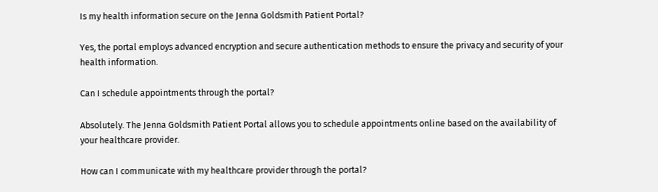Is my health information secure on the Jenna Goldsmith Patient Portal?

Yes, the portal employs advanced encryption and secure authentication methods to ensure the privacy and security of your health information.

Can I schedule appointments through the portal?

Absolutely. The Jenna Goldsmith Patient Portal allows you to schedule appointments online based on the availability of your healthcare provider.

How can I communicate with my healthcare provider through the portal?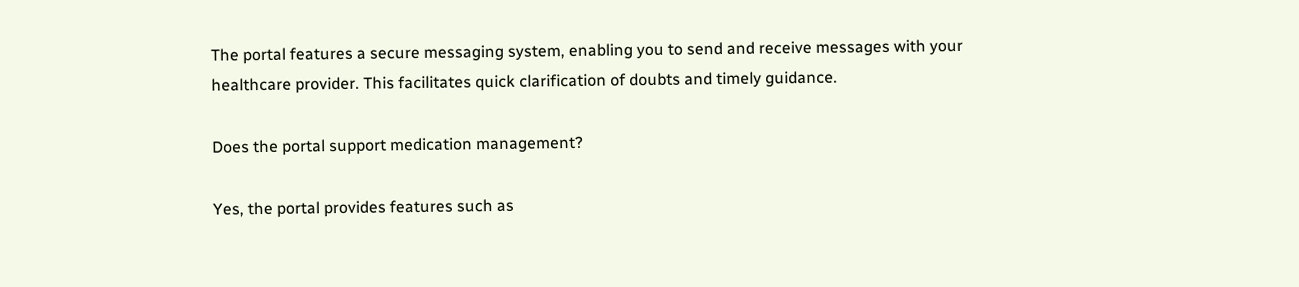The portal features a secure messaging system, enabling you to send and receive messages with your healthcare provider. This facilitates quick clarification of doubts and timely guidance.

Does the portal support medication management?

Yes, the portal provides features such as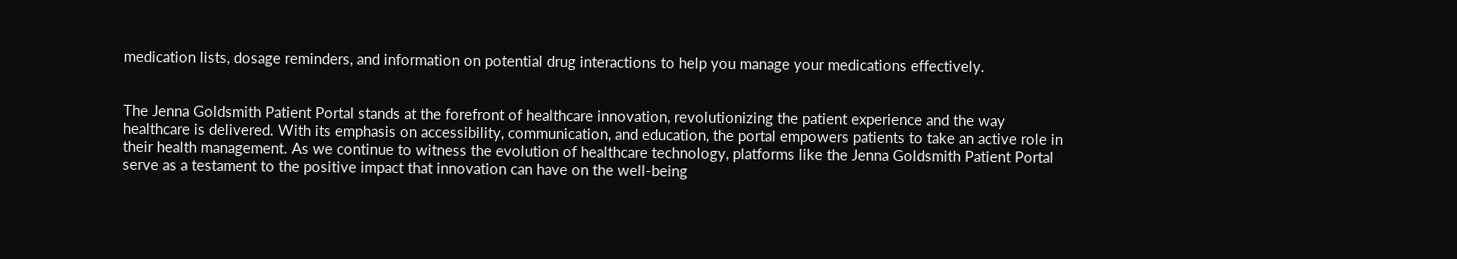medication lists, dosage reminders, and information on potential drug interactions to help you manage your medications effectively.


The Jenna Goldsmith Patient Portal stands at the forefront of healthcare innovation, revolutionizing the patient experience and the way healthcare is delivered. With its emphasis on accessibility, communication, and education, the portal empowers patients to take an active role in their health management. As we continue to witness the evolution of healthcare technology, platforms like the Jenna Goldsmith Patient Portal serve as a testament to the positive impact that innovation can have on the well-being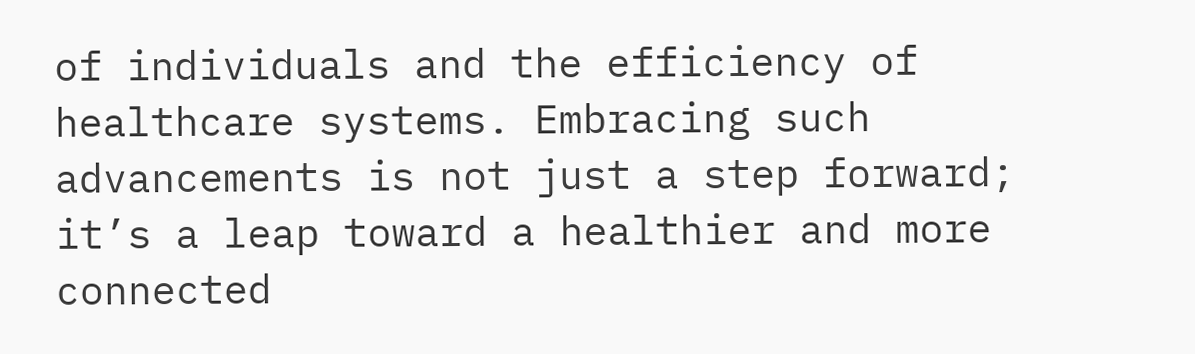of individuals and the efficiency of healthcare systems. Embracing such advancements is not just a step forward; it’s a leap toward a healthier and more connected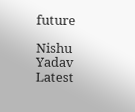future

Nishu Yadav
Latest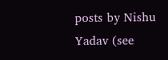posts by Nishu Yadav (see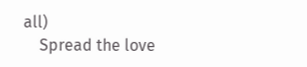all)
    Spread the love